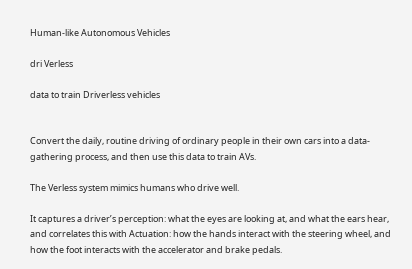Human-like Autonomous Vehicles

dri Verless

data to train Driverless vehicles


Convert the daily, routine driving of ordinary people in their own cars into a data-gathering process, and then use this data to train AVs.

The Verless system mimics humans who drive well.

It captures a driver’s perception: what the eyes are looking at, and what the ears hear, and correlates this with Actuation: how the hands interact with the steering wheel, and how the foot interacts with the accelerator and brake pedals.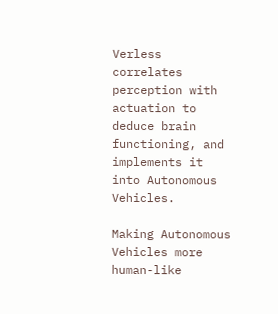Verless correlates perception with actuation to deduce brain functioning, and implements it into Autonomous Vehicles.

Making Autonomous Vehicles more human-like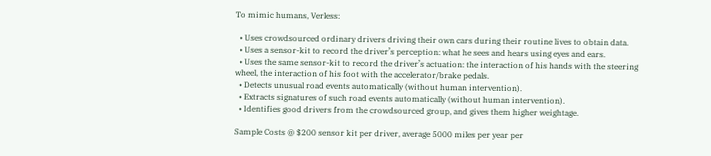To mimic humans, Verless:

  • Uses crowdsourced ordinary drivers driving their own cars during their routine lives to obtain data.
  • Uses a sensor-kit to record the driver’s perception: what he sees and hears using eyes and ears.
  • Uses the same sensor-kit to record the driver’s actuation: the interaction of his hands with the steering wheel, the interaction of his foot with the accelerator/brake pedals.
  • Detects unusual road events automatically (without human intervention).
  • Extracts signatures of such road events automatically (without human intervention).
  • Identifies good drivers from the crowdsourced group, and gives them higher weightage.

Sample Costs @ $200 sensor kit per driver, average 5000 miles per year per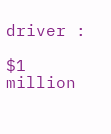driver :

$1 million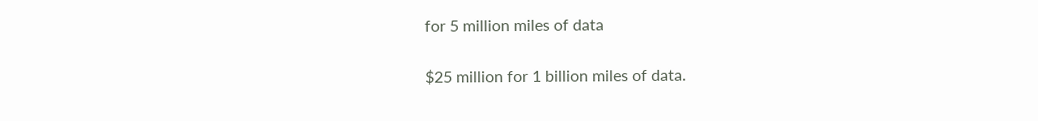for 5 million miles of data

$25 million for 1 billion miles of data.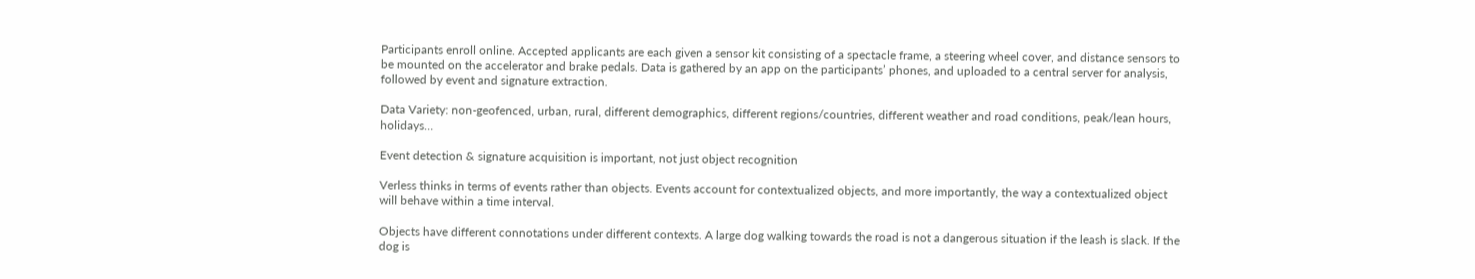Participants enroll online. Accepted applicants are each given a sensor kit consisting of a spectacle frame, a steering wheel cover, and distance sensors to be mounted on the accelerator and brake pedals. Data is gathered by an app on the participants’ phones, and uploaded to a central server for analysis, followed by event and signature extraction.

Data Variety: non-geofenced, urban, rural, different demographics, different regions/countries, different weather and road conditions, peak/lean hours, holidays…

Event detection & signature acquisition is important, not just object recognition

Verless thinks in terms of events rather than objects. Events account for contextualized objects, and more importantly, the way a contextualized object will behave within a time interval.

Objects have different connotations under different contexts. A large dog walking towards the road is not a dangerous situation if the leash is slack. If the dog is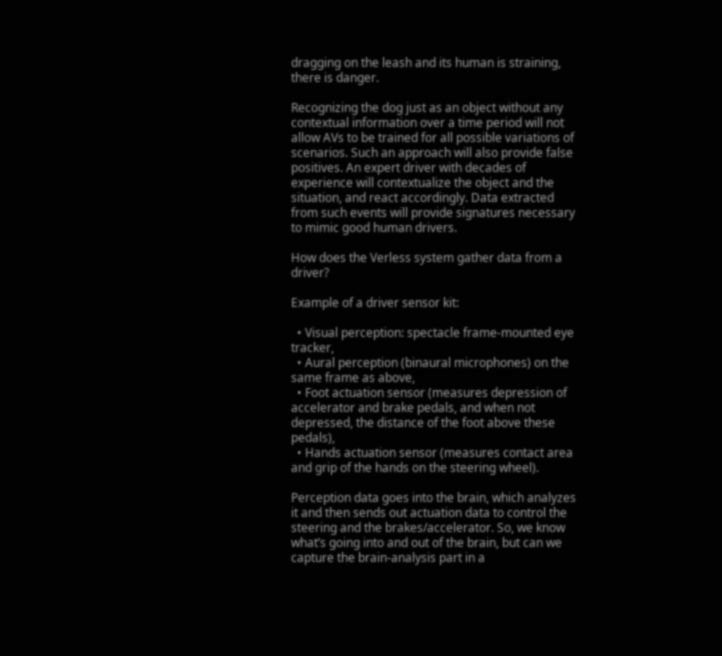dragging on the leash and its human is straining, there is danger.

Recognizing the dog just as an object without any contextual information over a time period will not allow AVs to be trained for all possible variations of scenarios. Such an approach will also provide false positives. An expert driver with decades of experience will contextualize the object and the situation, and react accordingly. Data extracted from such events will provide signatures necessary to mimic good human drivers.

How does the Verless system gather data from a driver?

Example of a driver sensor kit:

  • Visual perception: spectacle frame-mounted eye tracker,
  • Aural perception (binaural microphones) on the same frame as above,
  • Foot actuation sensor (measures depression of accelerator and brake pedals, and when not depressed, the distance of the foot above these pedals),
  • Hands actuation sensor (measures contact area and grip of the hands on the steering wheel).

Perception data goes into the brain, which analyzes it and then sends out actuation data to control the steering and the brakes/accelerator. So, we know what’s going into and out of the brain, but can we capture the brain-analysis part in a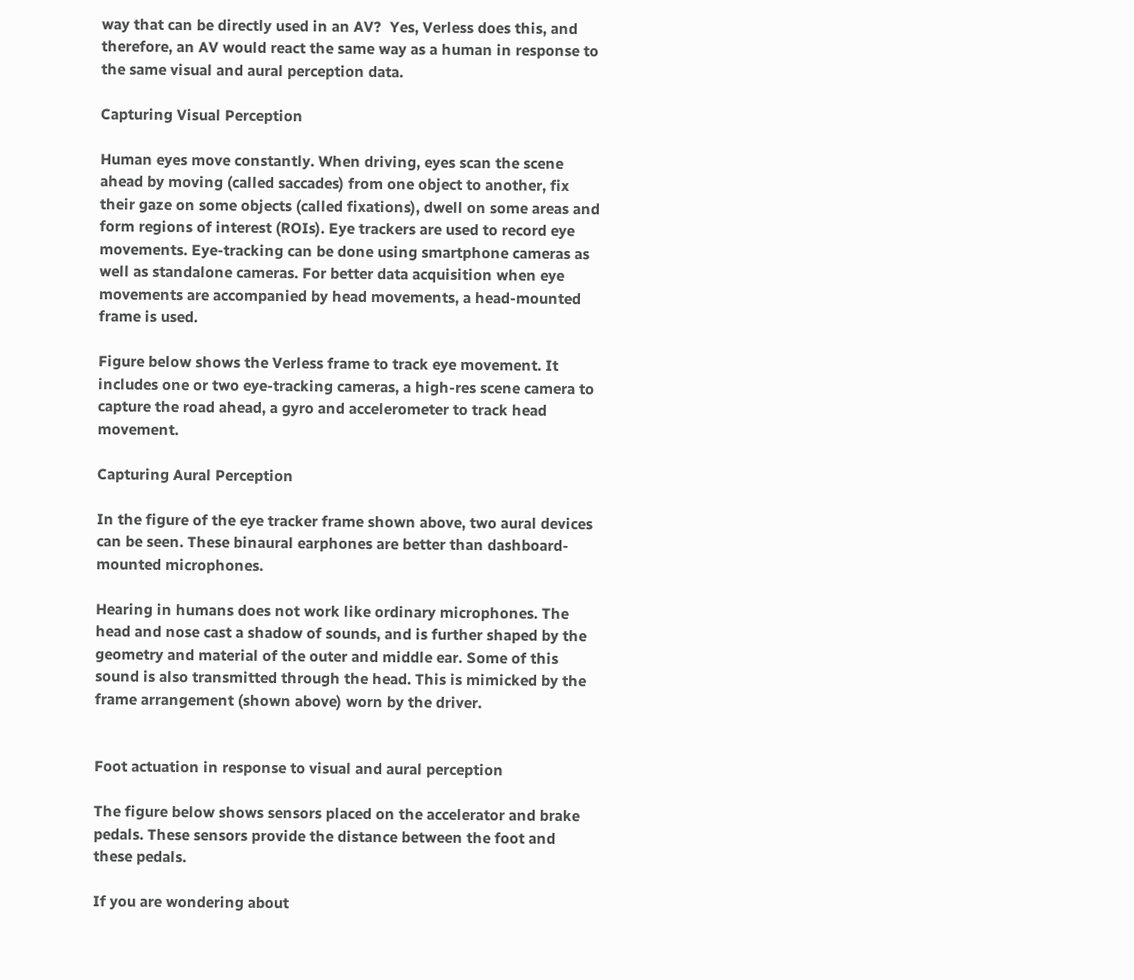way that can be directly used in an AV?  Yes, Verless does this, and therefore, an AV would react the same way as a human in response to the same visual and aural perception data.

Capturing Visual Perception

Human eyes move constantly. When driving, eyes scan the scene ahead by moving (called saccades) from one object to another, fix their gaze on some objects (called fixations), dwell on some areas and form regions of interest (ROIs). Eye trackers are used to record eye movements. Eye-tracking can be done using smartphone cameras as well as standalone cameras. For better data acquisition when eye movements are accompanied by head movements, a head-mounted frame is used.

Figure below shows the Verless frame to track eye movement. It includes one or two eye-tracking cameras, a high-res scene camera to capture the road ahead, a gyro and accelerometer to track head movement.

Capturing Aural Perception

In the figure of the eye tracker frame shown above, two aural devices can be seen. These binaural earphones are better than dashboard-mounted microphones.

Hearing in humans does not work like ordinary microphones. The head and nose cast a shadow of sounds, and is further shaped by the geometry and material of the outer and middle ear. Some of this sound is also transmitted through the head. This is mimicked by the frame arrangement (shown above) worn by the driver.


Foot actuation in response to visual and aural perception

The figure below shows sensors placed on the accelerator and brake pedals. These sensors provide the distance between the foot and these pedals.

If you are wondering about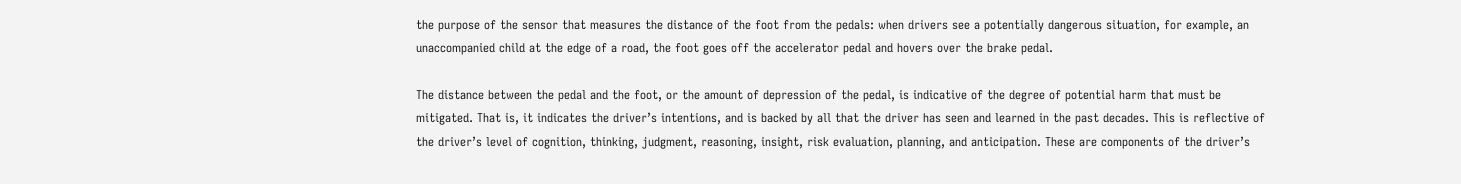the purpose of the sensor that measures the distance of the foot from the pedals: when drivers see a potentially dangerous situation, for example, an unaccompanied child at the edge of a road, the foot goes off the accelerator pedal and hovers over the brake pedal.

The distance between the pedal and the foot, or the amount of depression of the pedal, is indicative of the degree of potential harm that must be mitigated. That is, it indicates the driver’s intentions, and is backed by all that the driver has seen and learned in the past decades. This is reflective of the driver’s level of cognition, thinking, judgment, reasoning, insight, risk evaluation, planning, and anticipation. These are components of the driver’s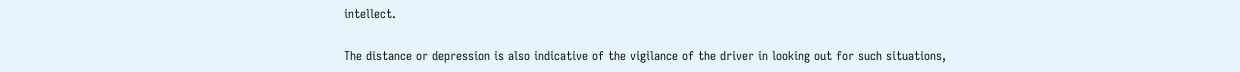intellect.

The distance or depression is also indicative of the vigilance of the driver in looking out for such situations,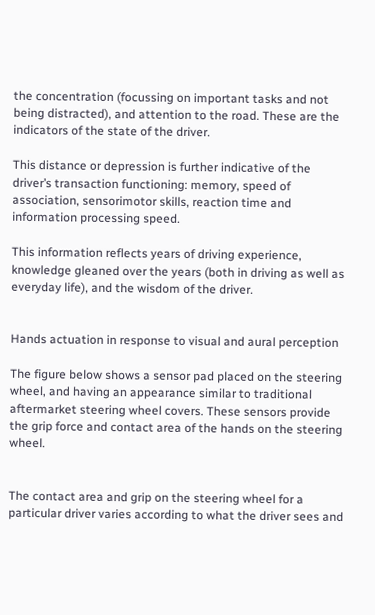the concentration (focussing on important tasks and not being distracted), and attention to the road. These are the indicators of the state of the driver.

This distance or depression is further indicative of the driver’s transaction functioning: memory, speed of association, sensorimotor skills, reaction time and information processing speed.

This information reflects years of driving experience, knowledge gleaned over the years (both in driving as well as everyday life), and the wisdom of the driver.


Hands actuation in response to visual and aural perception

The figure below shows a sensor pad placed on the steering wheel, and having an appearance similar to traditional aftermarket steering wheel covers. These sensors provide the grip force and contact area of the hands on the steering wheel.


The contact area and grip on the steering wheel for a particular driver varies according to what the driver sees and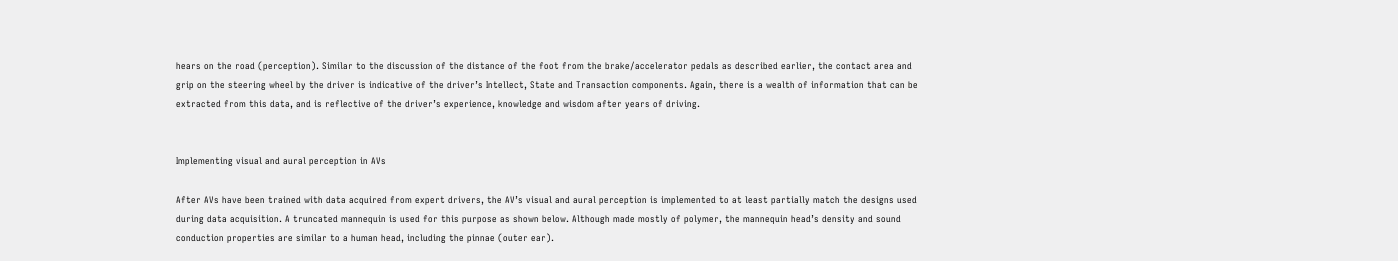hears on the road (perception). Similar to the discussion of the distance of the foot from the brake/accelerator pedals as described earlier, the contact area and grip on the steering wheel by the driver is indicative of the driver’s Intellect, State and Transaction components. Again, there is a wealth of information that can be extracted from this data, and is reflective of the driver’s experience, knowledge and wisdom after years of driving.


Implementing visual and aural perception in AVs

After AVs have been trained with data acquired from expert drivers, the AV’s visual and aural perception is implemented to at least partially match the designs used during data acquisition. A truncated mannequin is used for this purpose as shown below. Although made mostly of polymer, the mannequin head’s density and sound conduction properties are similar to a human head, including the pinnae (outer ear).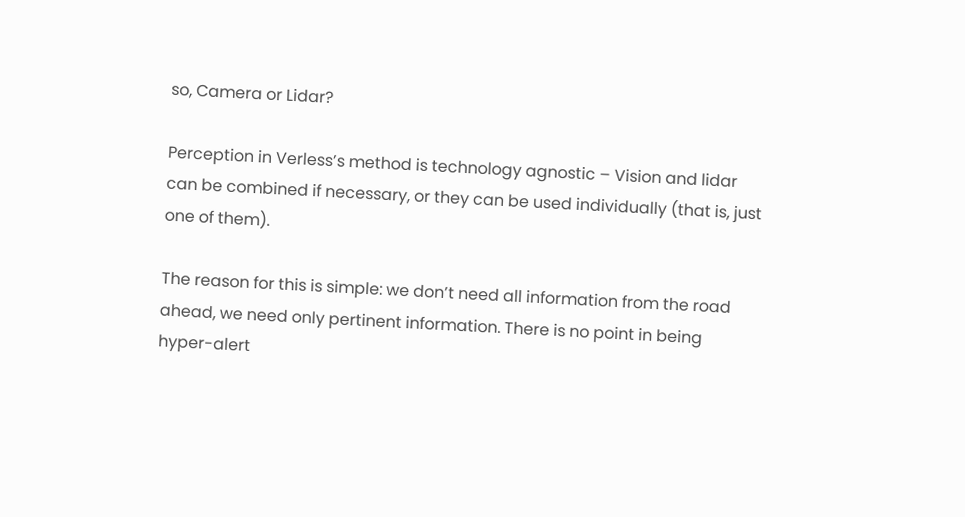so, Camera or Lidar?

Perception in Verless’s method is technology agnostic – Vision and lidar can be combined if necessary, or they can be used individually (that is, just one of them).

The reason for this is simple: we don’t need all information from the road ahead, we need only pertinent information. There is no point in being hyper-alert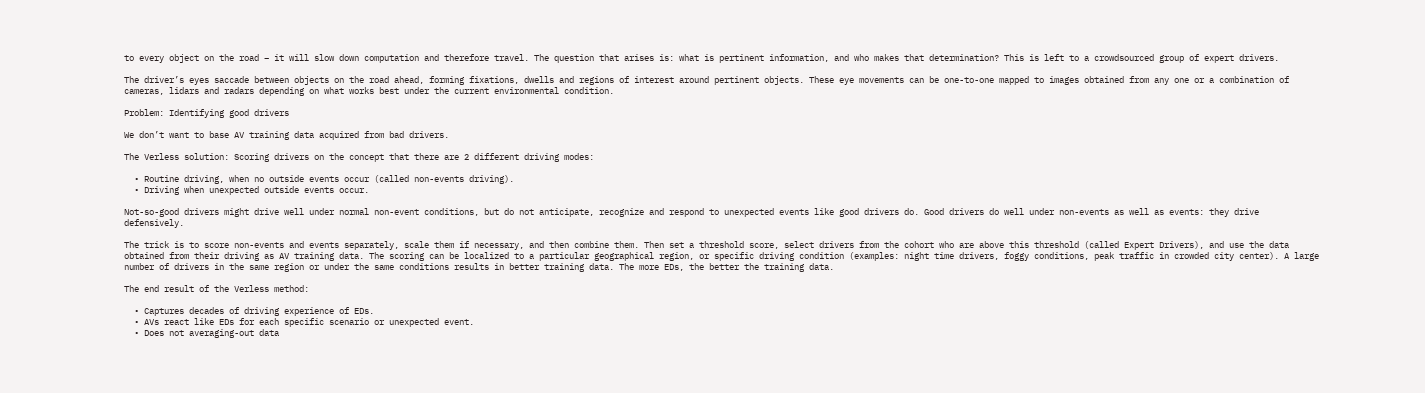to every object on the road – it will slow down computation and therefore travel. The question that arises is: what is pertinent information, and who makes that determination? This is left to a crowdsourced group of expert drivers.

The driver’s eyes saccade between objects on the road ahead, forming fixations, dwells and regions of interest around pertinent objects. These eye movements can be one-to-one mapped to images obtained from any one or a combination of cameras, lidars and radars depending on what works best under the current environmental condition.

Problem: Identifying good drivers

We don’t want to base AV training data acquired from bad drivers.

The Verless solution: Scoring drivers on the concept that there are 2 different driving modes:

  • Routine driving, when no outside events occur (called non-events driving).
  • Driving when unexpected outside events occur.

Not-so-good drivers might drive well under normal non-event conditions, but do not anticipate, recognize and respond to unexpected events like good drivers do. Good drivers do well under non-events as well as events: they drive defensively.

The trick is to score non-events and events separately, scale them if necessary, and then combine them. Then set a threshold score, select drivers from the cohort who are above this threshold (called Expert Drivers), and use the data obtained from their driving as AV training data. The scoring can be localized to a particular geographical region, or specific driving condition (examples: night time drivers, foggy conditions, peak traffic in crowded city center). A large number of drivers in the same region or under the same conditions results in better training data. The more EDs, the better the training data.

The end result of the Verless method:

  • Captures decades of driving experience of EDs.
  • AVs react like EDs for each specific scenario or unexpected event.
  • Does not averaging-out data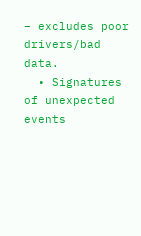– excludes poor drivers/bad data.
  • Signatures of unexpected events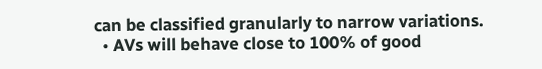can be classified granularly to narrow variations.
  • AVs will behave close to 100% of good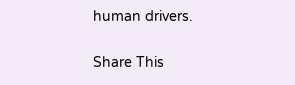human drivers.


Share This